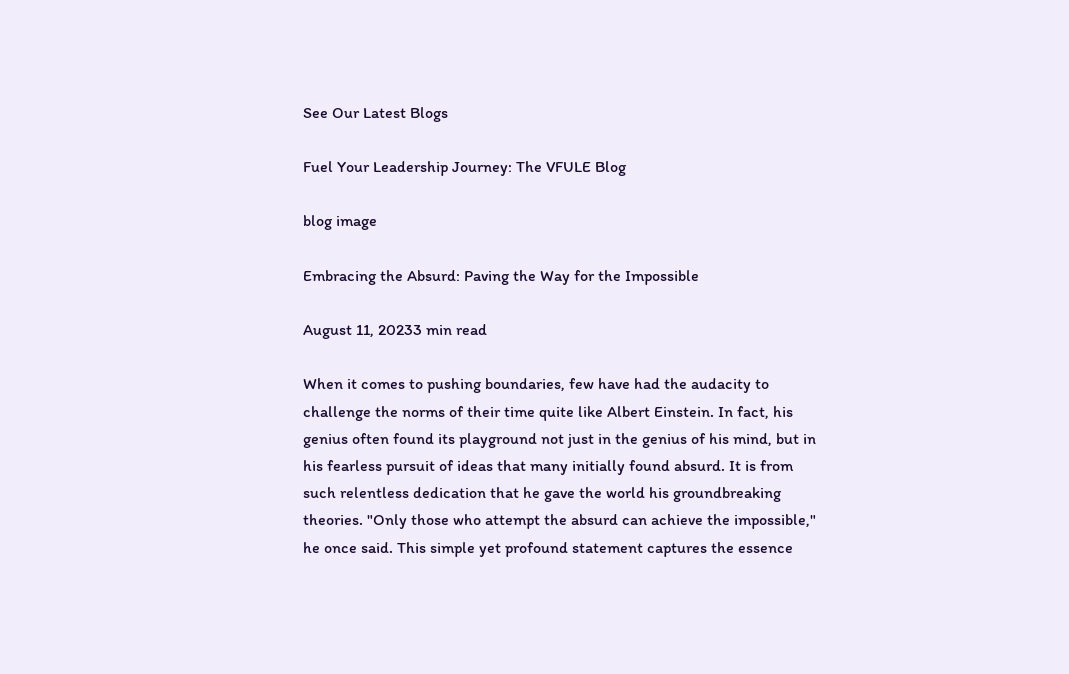See Our Latest Blogs

Fuel Your Leadership Journey: The VFULE Blog

blog image

Embracing the Absurd: Paving the Way for the Impossible

August 11, 20233 min read

When it comes to pushing boundaries, few have had the audacity to challenge the norms of their time quite like Albert Einstein. In fact, his genius often found its playground not just in the genius of his mind, but in his fearless pursuit of ideas that many initially found absurd. It is from such relentless dedication that he gave the world his groundbreaking theories. "Only those who attempt the absurd can achieve the impossible," he once said. This simple yet profound statement captures the essence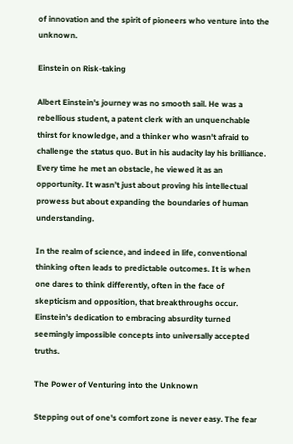of innovation and the spirit of pioneers who venture into the unknown.

Einstein on Risk-taking

Albert Einstein's journey was no smooth sail. He was a rebellious student, a patent clerk with an unquenchable thirst for knowledge, and a thinker who wasn't afraid to challenge the status quo. But in his audacity lay his brilliance. Every time he met an obstacle, he viewed it as an opportunity. It wasn’t just about proving his intellectual prowess but about expanding the boundaries of human understanding.

In the realm of science, and indeed in life, conventional thinking often leads to predictable outcomes. It is when one dares to think differently, often in the face of skepticism and opposition, that breakthroughs occur. Einstein’s dedication to embracing absurdity turned seemingly impossible concepts into universally accepted truths.

The Power of Venturing into the Unknown

Stepping out of one's comfort zone is never easy. The fear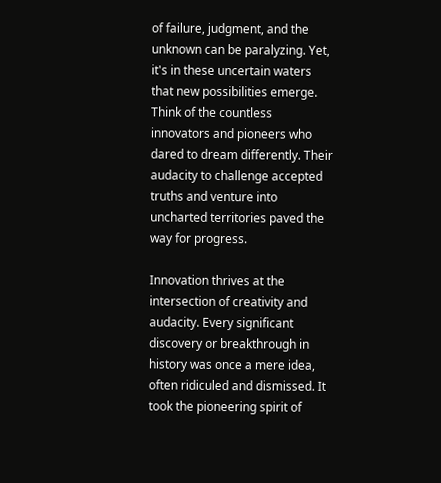of failure, judgment, and the unknown can be paralyzing. Yet, it's in these uncertain waters that new possibilities emerge. Think of the countless innovators and pioneers who dared to dream differently. Their audacity to challenge accepted truths and venture into uncharted territories paved the way for progress.

Innovation thrives at the intersection of creativity and audacity. Every significant discovery or breakthrough in history was once a mere idea, often ridiculed and dismissed. It took the pioneering spirit of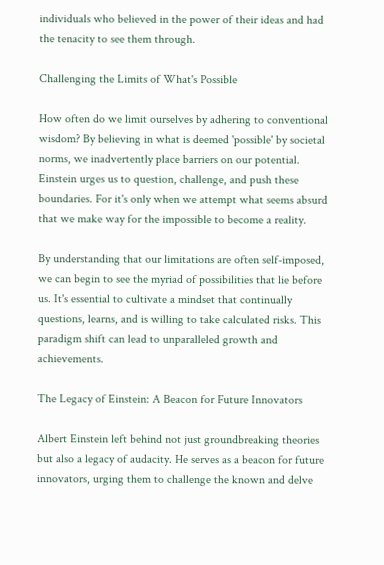individuals who believed in the power of their ideas and had the tenacity to see them through.

Challenging the Limits of What's Possible

How often do we limit ourselves by adhering to conventional wisdom? By believing in what is deemed 'possible' by societal norms, we inadvertently place barriers on our potential. Einstein urges us to question, challenge, and push these boundaries. For it's only when we attempt what seems absurd that we make way for the impossible to become a reality.

By understanding that our limitations are often self-imposed, we can begin to see the myriad of possibilities that lie before us. It's essential to cultivate a mindset that continually questions, learns, and is willing to take calculated risks. This paradigm shift can lead to unparalleled growth and achievements.

The Legacy of Einstein: A Beacon for Future Innovators

Albert Einstein left behind not just groundbreaking theories but also a legacy of audacity. He serves as a beacon for future innovators, urging them to challenge the known and delve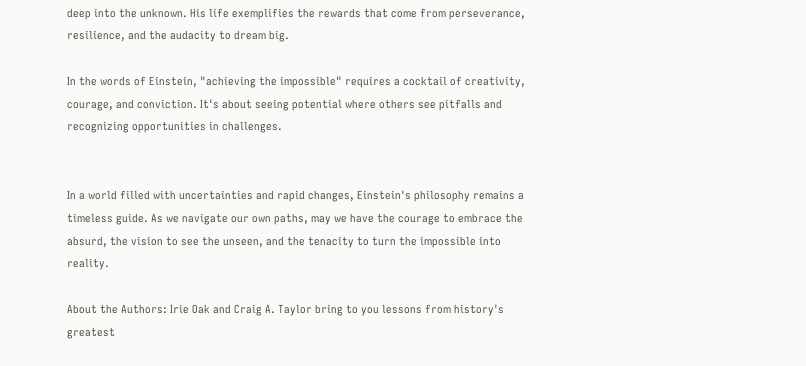deep into the unknown. His life exemplifies the rewards that come from perseverance, resilience, and the audacity to dream big.

In the words of Einstein, "achieving the impossible" requires a cocktail of creativity, courage, and conviction. It's about seeing potential where others see pitfalls and recognizing opportunities in challenges.


In a world filled with uncertainties and rapid changes, Einstein's philosophy remains a timeless guide. As we navigate our own paths, may we have the courage to embrace the absurd, the vision to see the unseen, and the tenacity to turn the impossible into reality.

About the Authors: Irie Oak and Craig A. Taylor bring to you lessons from history's greatest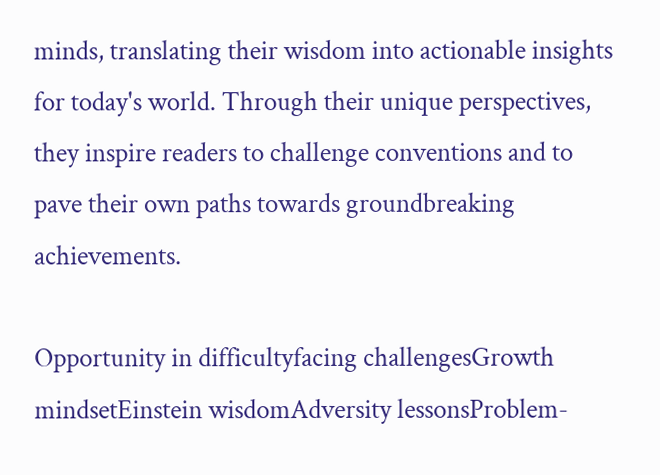minds, translating their wisdom into actionable insights for today's world. Through their unique perspectives, they inspire readers to challenge conventions and to pave their own paths towards groundbreaking achievements.

Opportunity in difficultyfacing challengesGrowth mindsetEinstein wisdomAdversity lessonsProblem-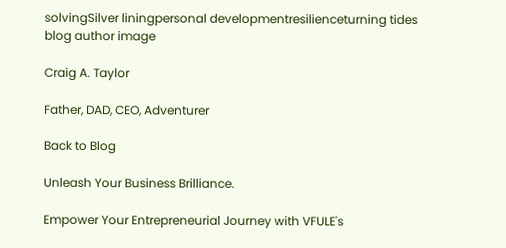solvingSilver liningpersonal developmentresilienceturning tides
blog author image

Craig A. Taylor

Father, DAD, CEO, Adventurer

Back to Blog

Unleash Your Business Brilliance.

Empower Your Entrepreneurial Journey with VFULE's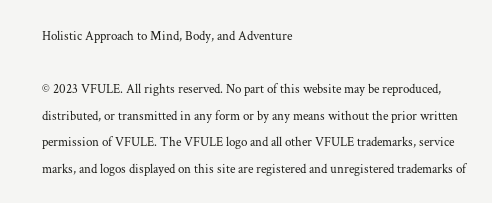Holistic Approach to Mind, Body, and Adventure

© 2023 VFULE. All rights reserved. No part of this website may be reproduced, distributed, or transmitted in any form or by any means without the prior written permission of VFULE. The VFULE logo and all other VFULE trademarks, service marks, and logos displayed on this site are registered and unregistered trademarks of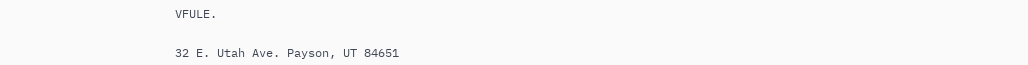VFULE.


32 E. Utah Ave. Payson, UT 84651